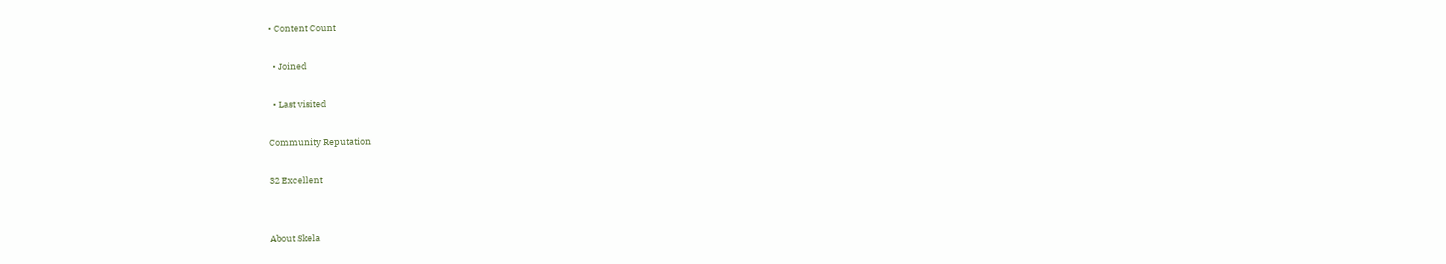• Content Count

  • Joined

  • Last visited

Community Reputation

32 Excellent


About Skela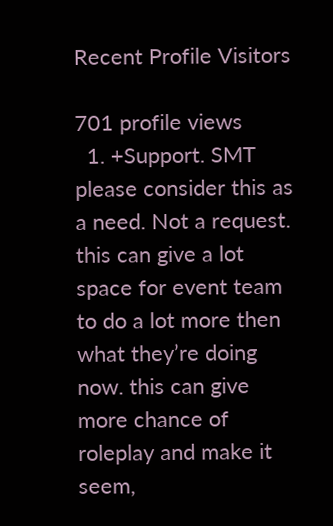Recent Profile Visitors

701 profile views
  1. +Support. SMT please consider this as a need. Not a request. this can give a lot space for event team to do a lot more then what they’re doing now. this can give more chance of roleplay and make it seem,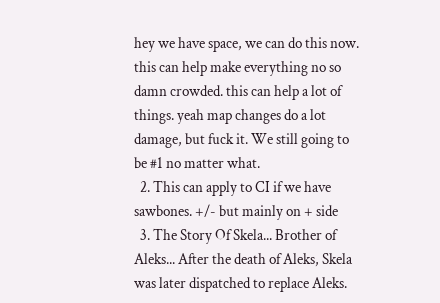hey we have space, we can do this now. this can help make everything no so damn crowded. this can help a lot of things. yeah map changes do a lot damage, but fuck it. We still going to be #1 no matter what.
  2. This can apply to CI if we have sawbones. +/- but mainly on + side
  3. The Story Of Skela... Brother of Aleks... After the death of Aleks, Skela was later dispatched to replace Aleks.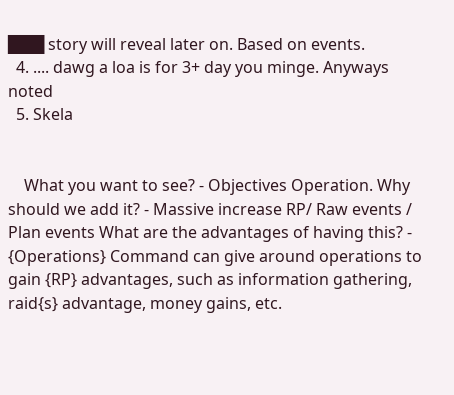███ story will reveal later on. Based on events.
  4. .... dawg a loa is for 3+ day you minge. Anyways noted
  5. Skela


    What you want to see? - Objectives Operation. Why should we add it? - Massive increase RP/ Raw events / Plan events What are the advantages of having this? - {Operations} Command can give around operations to gain {RP} advantages, such as information gathering, raid{s} advantage, money gains, etc.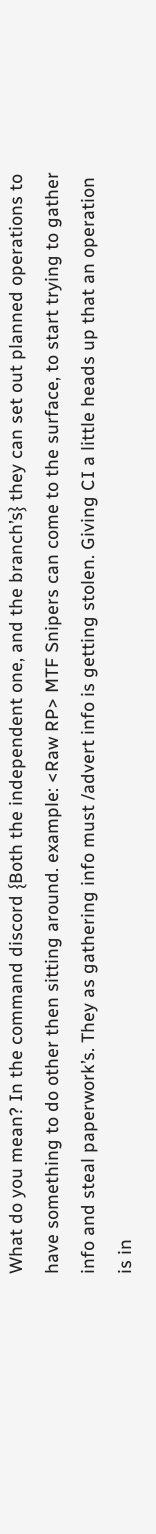What do you mean? In the command discord {Both the independent one, and the branch’s} they can set out planned operations to have something to do other then sitting around. example: <Raw RP> MTF Snipers can come to the surface, to start trying to gather info and steal paperwork’s. They as gathering info must /advert info is getting stolen. Giving CI a little heads up that an operation is in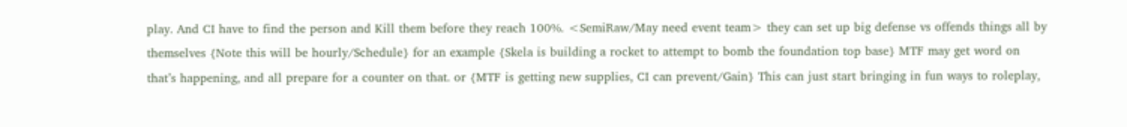play. And CI have to find the person and Kill them before they reach 100%. <SemiRaw/May need event team> they can set up big defense vs offends things all by themselves {Note this will be hourly/Schedule} for an example {Skela is building a rocket to attempt to bomb the foundation top base} MTF may get word on that’s happening, and all prepare for a counter on that. or {MTF is getting new supplies, CI can prevent/Gain} This can just start bringing in fun ways to roleplay,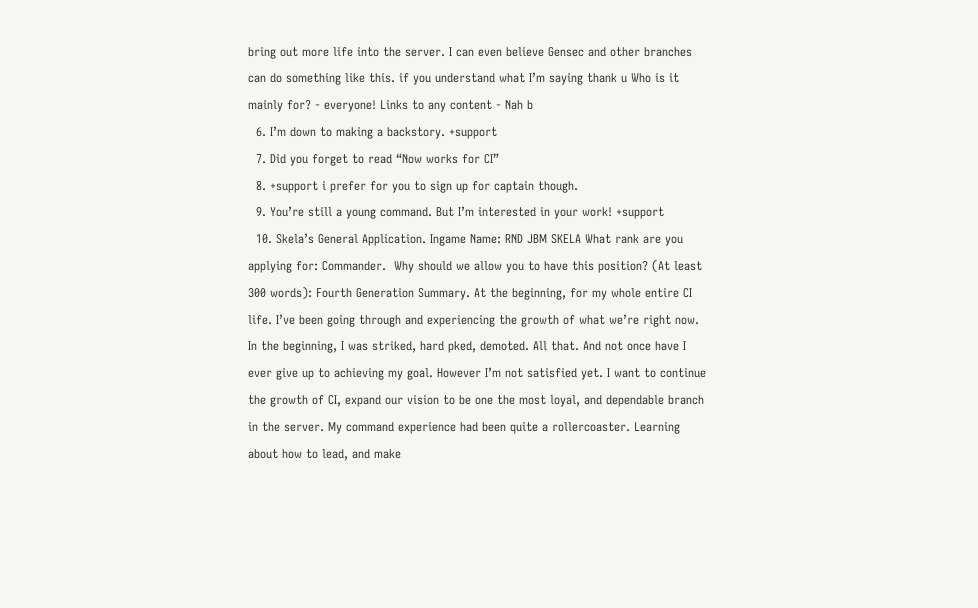bring out more life into the server. I can even believe Gensec and other branches can do something like this. if you understand what I’m saying thank u Who is it mainly for? - everyone! Links to any content - Nah b
  6. I’m down to making a backstory. +support
  7. Did you forget to read “Now works for CI”
  8. +support i prefer for you to sign up for captain though.
  9. You’re still a young command. But I’m interested in your work! +support
  10. Skela’s General Application. Ingame Name: RND JBM SKELA What rank are you applying for: Commander.  Why should we allow you to have this position? (At least 300 words): Fourth Generation Summary. At the beginning, for my whole entire CI life. I’ve been going through and experiencing the growth of what we’re right now. In the beginning, I was striked, hard pked, demoted. All that. And not once have I ever give up to achieving my goal. However I’m not satisfied yet. I want to continue the growth of CI, expand our vision to be one the most loyal, and dependable branch in the server. My command experience had been quite a rollercoaster. Learning about how to lead, and make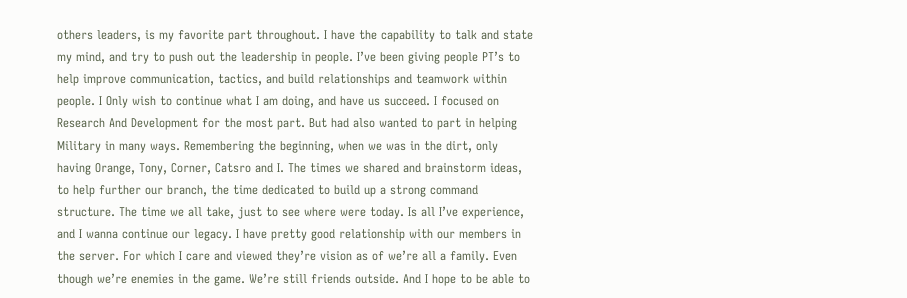others leaders, is my favorite part throughout. I have the capability to talk and state my mind, and try to push out the leadership in people. I’ve been giving people PT’s to help improve communication, tactics, and build relationships and teamwork within people. I Only wish to continue what I am doing, and have us succeed. I focused on Research And Development for the most part. But had also wanted to part in helping Military in many ways. Remembering the beginning, when we was in the dirt, only having Orange, Tony, Corner, Catsro and I. The times we shared and brainstorm ideas, to help further our branch, the time dedicated to build up a strong command structure. The time we all take, just to see where were today. Is all I’ve experience, and I wanna continue our legacy. I have pretty good relationship with our members in the server. For which I care and viewed they’re vision as of we’re all a family. Even though we’re enemies in the game. We’re still friends outside. And I hope to be able to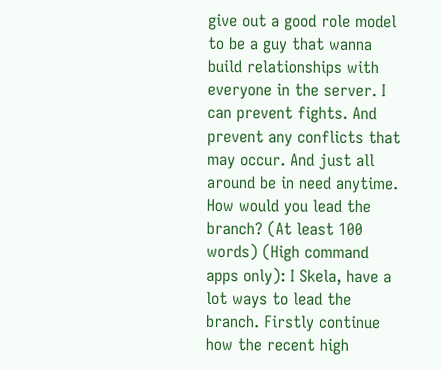give out a good role model to be a guy that wanna build relationships with everyone in the server. I can prevent fights. And prevent any conflicts that may occur. And just all around be in need anytime. How would you lead the branch? (At least 100 words) (High command apps only): I Skela, have a lot ways to lead the branch. Firstly continue how the recent high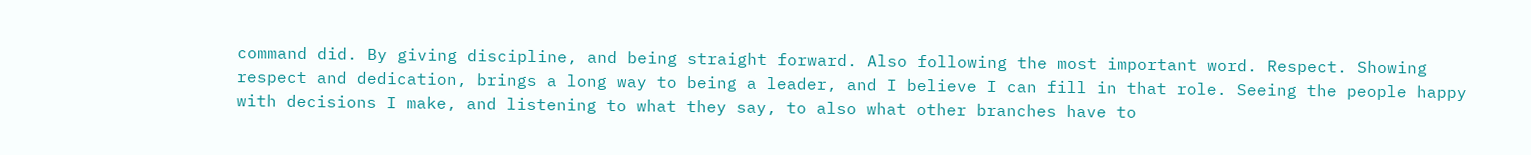command did. By giving discipline, and being straight forward. Also following the most important word. Respect. Showing respect and dedication, brings a long way to being a leader, and I believe I can fill in that role. Seeing the people happy with decisions I make, and listening to what they say, to also what other branches have to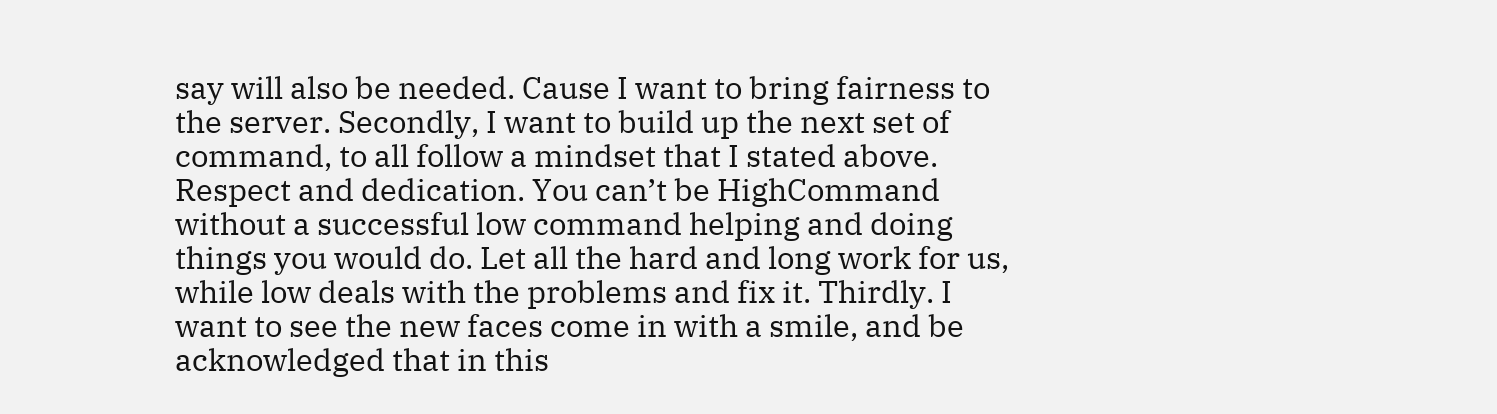say will also be needed. Cause I want to bring fairness to the server. Secondly, I want to build up the next set of command, to all follow a mindset that I stated above. Respect and dedication. You can’t be HighCommand without a successful low command helping and doing things you would do. Let all the hard and long work for us, while low deals with the problems and fix it. Thirdly. I want to see the new faces come in with a smile, and be acknowledged that in this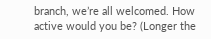branch, we’re all welcomed. How active would you be? (Longer the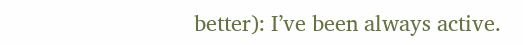better): I’ve been always active.